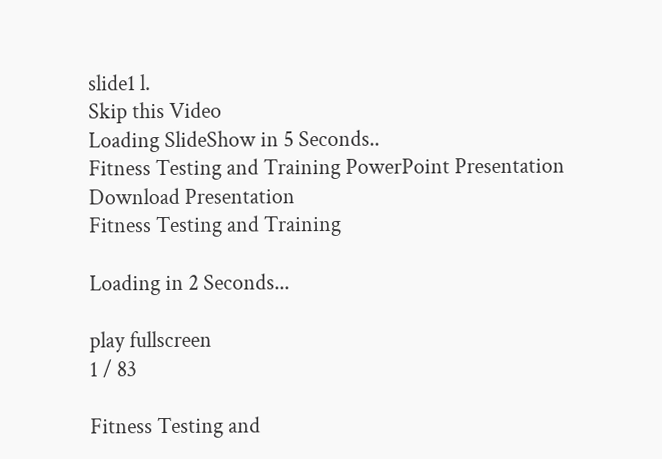slide1 l.
Skip this Video
Loading SlideShow in 5 Seconds..
Fitness Testing and Training PowerPoint Presentation
Download Presentation
Fitness Testing and Training

Loading in 2 Seconds...

play fullscreen
1 / 83

Fitness Testing and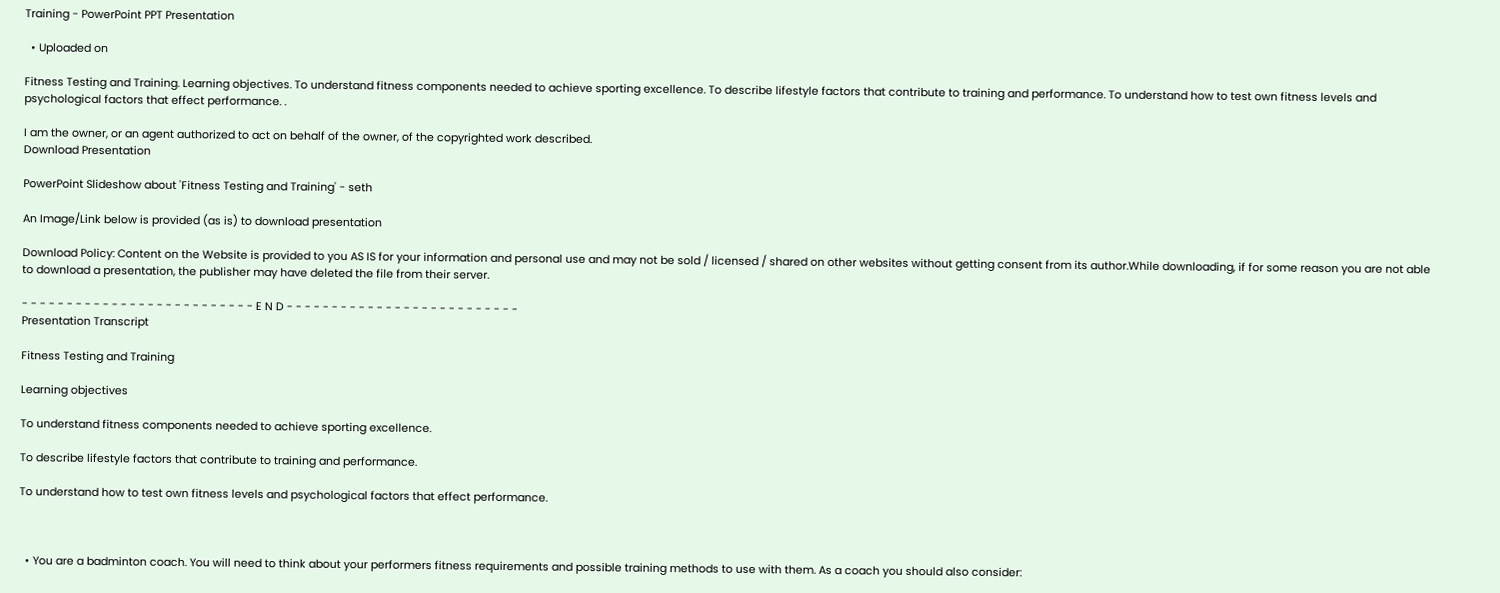Training - PowerPoint PPT Presentation

  • Uploaded on

Fitness Testing and Training. Learning objectives. To understand fitness components needed to achieve sporting excellence. To describe lifestyle factors that contribute to training and performance. To understand how to test own fitness levels and psychological factors that effect performance. .

I am the owner, or an agent authorized to act on behalf of the owner, of the copyrighted work described.
Download Presentation

PowerPoint Slideshow about 'Fitness Testing and Training' - seth

An Image/Link below is provided (as is) to download presentation

Download Policy: Content on the Website is provided to you AS IS for your information and personal use and may not be sold / licensed / shared on other websites without getting consent from its author.While downloading, if for some reason you are not able to download a presentation, the publisher may have deleted the file from their server.

- - - - - - - - - - - - - - - - - - - - - - - - - - E N D - - - - - - - - - - - - - - - - - - - - - - - - - -
Presentation Transcript

Fitness Testing and Training

Learning objectives

To understand fitness components needed to achieve sporting excellence.

To describe lifestyle factors that contribute to training and performance.

To understand how to test own fitness levels and psychological factors that effect performance.



  • You are a badminton coach. You will need to think about your performers fitness requirements and possible training methods to use with them. As a coach you should also consider: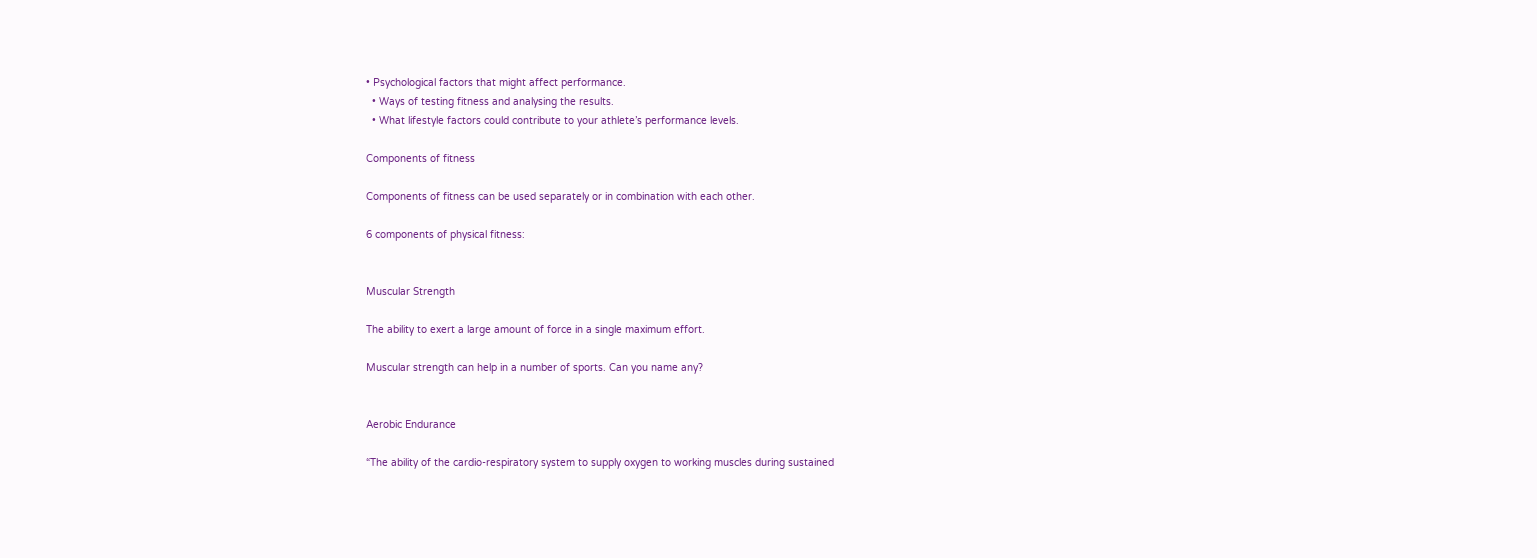• Psychological factors that might affect performance.
  • Ways of testing fitness and analysing the results.
  • What lifestyle factors could contribute to your athlete’s performance levels.

Components of fitness

Components of fitness can be used separately or in combination with each other.

6 components of physical fitness:


Muscular Strength

The ability to exert a large amount of force in a single maximum effort.

Muscular strength can help in a number of sports. Can you name any?


Aerobic Endurance

“The ability of the cardio-respiratory system to supply oxygen to working muscles during sustained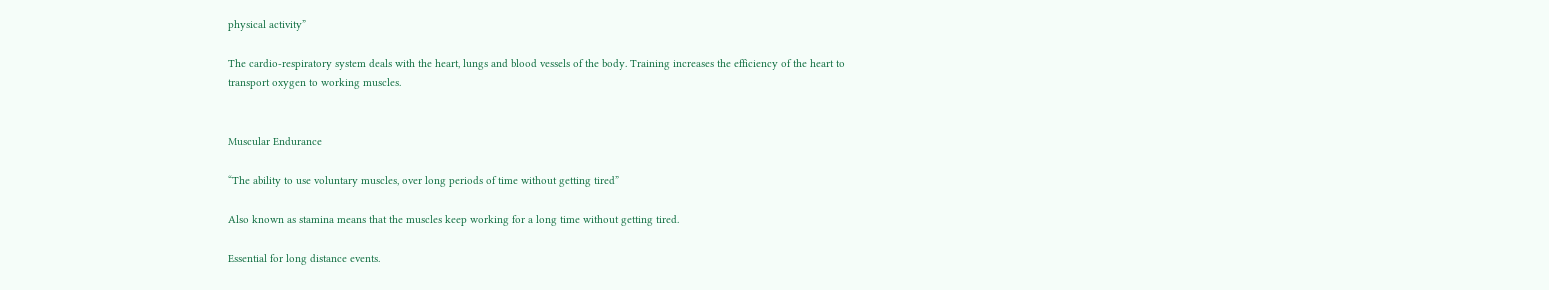physical activity”

The cardio-respiratory system deals with the heart, lungs and blood vessels of the body. Training increases the efficiency of the heart to transport oxygen to working muscles.


Muscular Endurance

“The ability to use voluntary muscles, over long periods of time without getting tired”

Also known as stamina means that the muscles keep working for a long time without getting tired.

Essential for long distance events.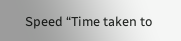Speed “Time taken to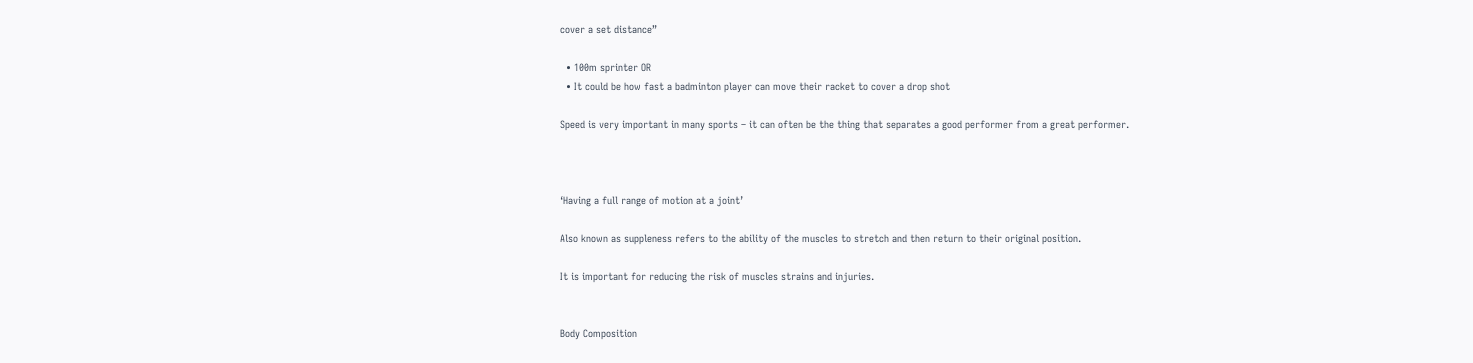cover a set distance”

  • 100m sprinter OR
  • It could be how fast a badminton player can move their racket to cover a drop shot

Speed is very important in many sports – it can often be the thing that separates a good performer from a great performer.



‘Having a full range of motion at a joint’

Also known as suppleness refers to the ability of the muscles to stretch and then return to their original position.

It is important for reducing the risk of muscles strains and injuries.


Body Composition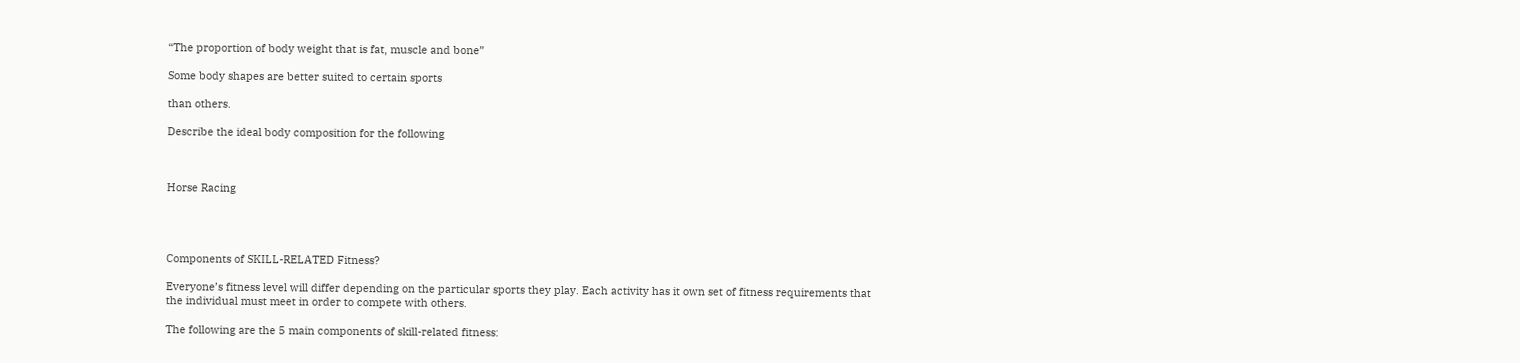“The proportion of body weight that is fat, muscle and bone”

Some body shapes are better suited to certain sports

than others.

Describe the ideal body composition for the following



Horse Racing




Components of SKILL-RELATED Fitness?

Everyone’s fitness level will differ depending on the particular sports they play. Each activity has it own set of fitness requirements that the individual must meet in order to compete with others.

The following are the 5 main components of skill-related fitness: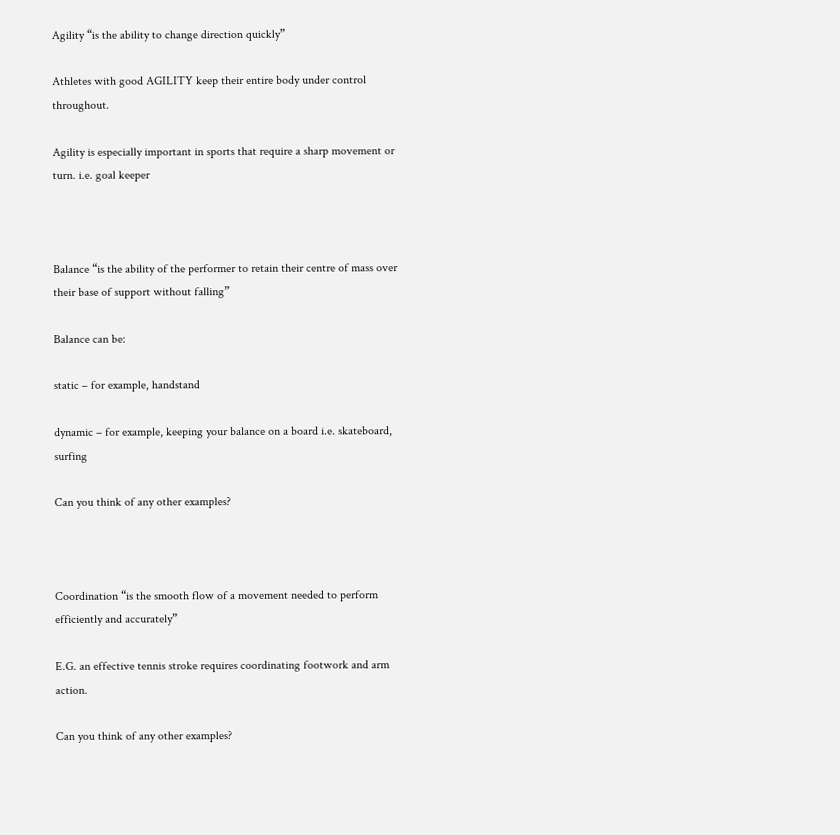Agility “is the ability to change direction quickly”

Athletes with good AGILITY keep their entire body under control throughout.

Agility is especially important in sports that require a sharp movement or turn. i.e. goal keeper



Balance “is the ability of the performer to retain their centre of mass over their base of support without falling”

Balance can be:

static – for example, handstand

dynamic – for example, keeping your balance on a board i.e. skateboard, surfing

Can you think of any other examples?



Coordination “is the smooth flow of a movement needed to perform efficiently and accurately”

E.G. an effective tennis stroke requires coordinating footwork and arm action.

Can you think of any other examples?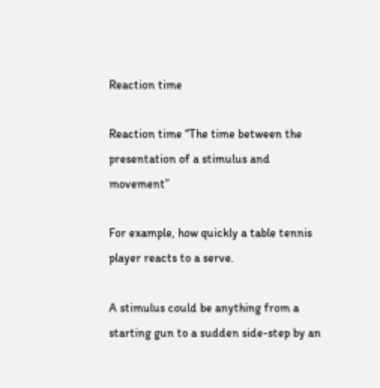Reaction time

Reaction time “The time between the presentation of a stimulus and movement”

For example, how quickly a table tennis player reacts to a serve.

A stimulus could be anything from a starting gun to a sudden side-step by an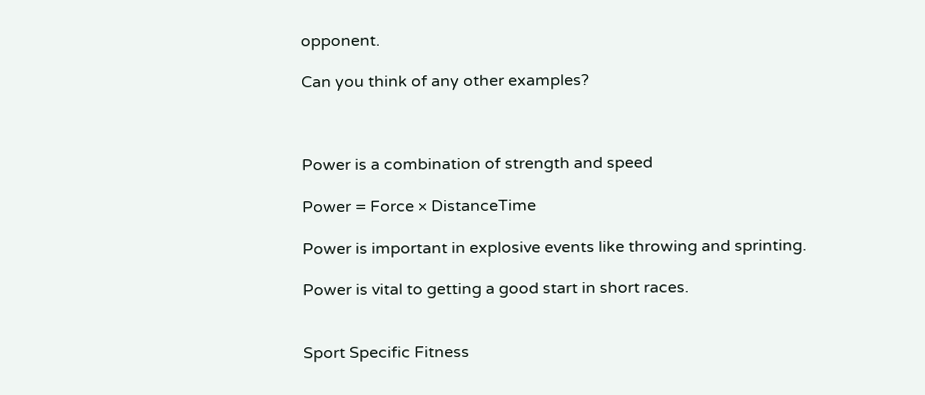opponent.

Can you think of any other examples?



Power is a combination of strength and speed

Power = Force × DistanceTime

Power is important in explosive events like throwing and sprinting.

Power is vital to getting a good start in short races.


Sport Specific Fitness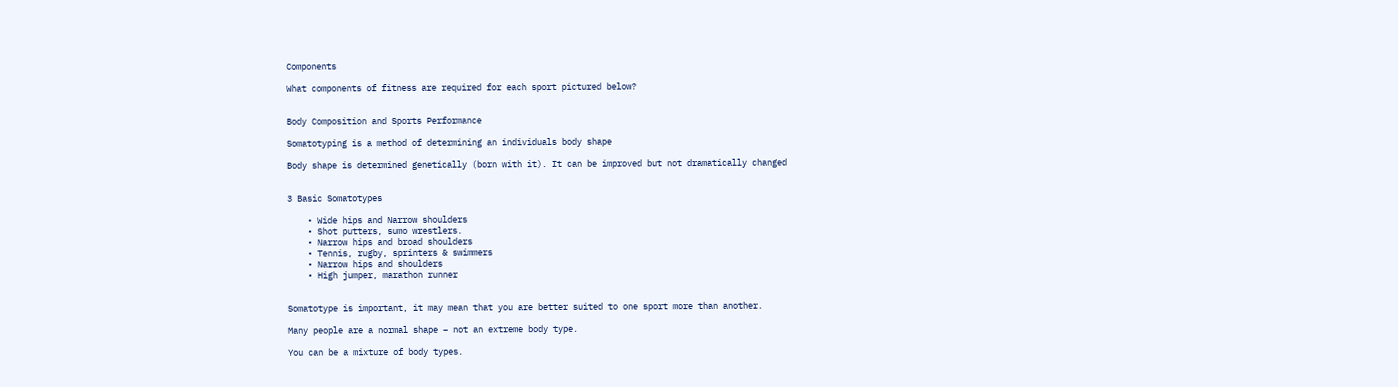Components

What components of fitness are required for each sport pictured below?


Body Composition and Sports Performance

Somatotyping is a method of determining an individuals body shape

Body shape is determined genetically (born with it). It can be improved but not dramatically changed


3 Basic Somatotypes

    • Wide hips and Narrow shoulders
    • Shot putters, sumo wrestlers.
    • Narrow hips and broad shoulders
    • Tennis, rugby, sprinters & swimmers
    • Narrow hips and shoulders
    • High jumper, marathon runner


Somatotype is important, it may mean that you are better suited to one sport more than another.

Many people are a normal shape – not an extreme body type.

You can be a mixture of body types.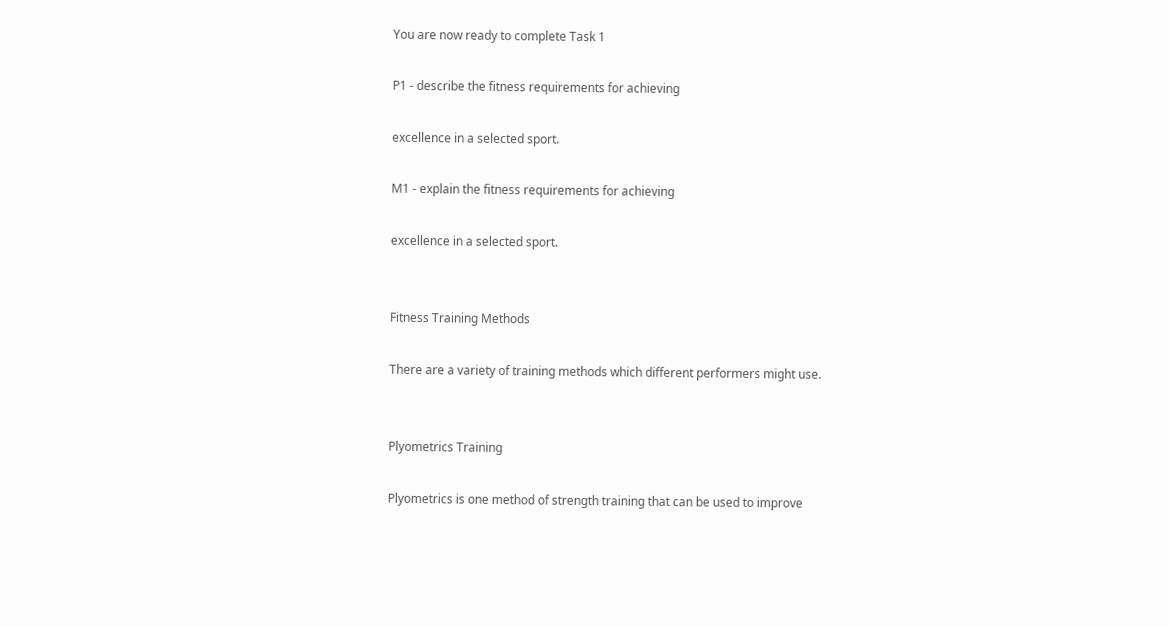You are now ready to complete Task 1

P1 - describe the fitness requirements for achieving

excellence in a selected sport.

M1 - explain the fitness requirements for achieving

excellence in a selected sport.


Fitness Training Methods

There are a variety of training methods which different performers might use.


Plyometrics Training

Plyometrics is one method of strength training that can be used to improve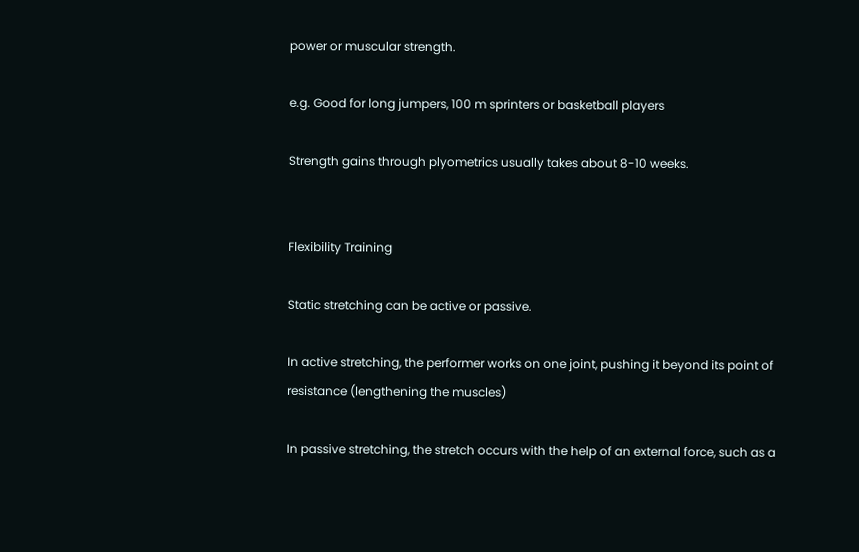power or muscular strength.

e.g. Good for long jumpers, 100 m sprinters or basketball players

Strength gains through plyometrics usually takes about 8-10 weeks.


Flexibility Training

Static stretching can be active or passive.

In active stretching, the performer works on one joint, pushing it beyond its point of resistance (lengthening the muscles)

In passive stretching, the stretch occurs with the help of an external force, such as a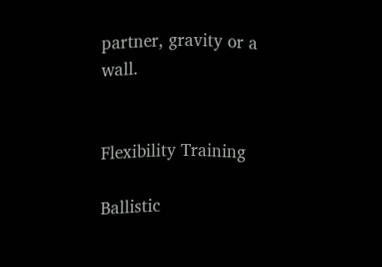partner, gravity or a wall.


Flexibility Training

Ballistic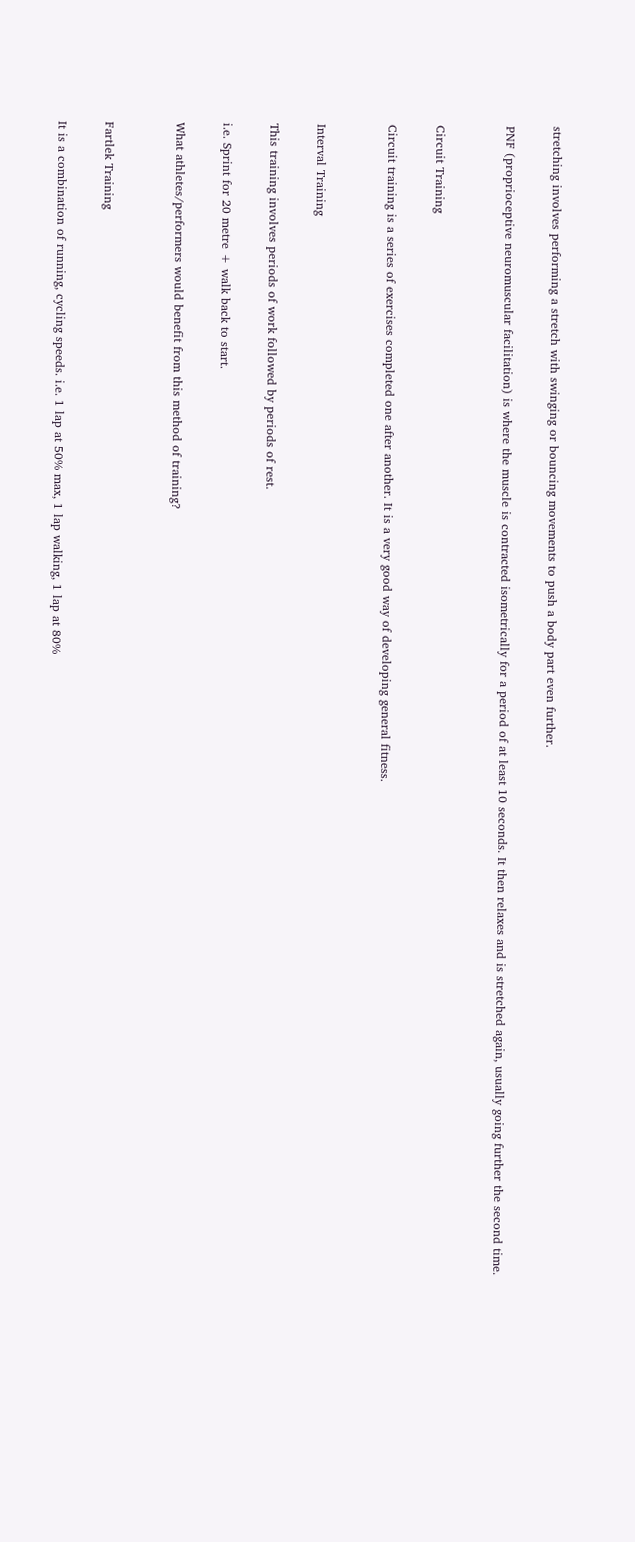stretching involves performing a stretch with swinging or bouncing movements to push a body part even further.

PNF (proprioceptive neuromuscular facilitation) is where the muscle is contracted isometrically for a period of at least 10 seconds. It then relaxes and is stretched again, usually going further the second time.


Circuit Training

Circuit training is a series of exercises completed one after another. It is a very good way of developing general fitness.


Interval Training

This training involves periods of work followed by periods of rest.

i.e. Sprint for 20 metre + walk back to start.

What athletes/performers would benefit from this method of training?


Fartlek Training

It is a combination of running, cycling speeds. i.e. 1 lap at 50% max, 1 lap walking, 1 lap at 80%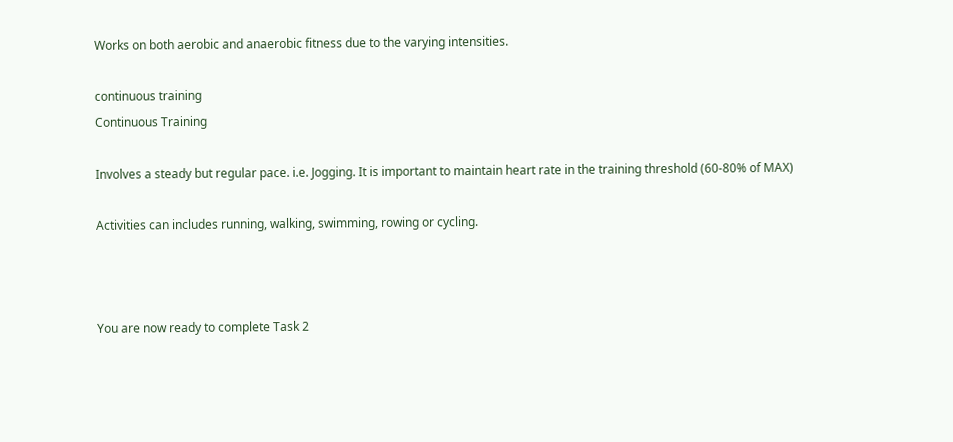Works on both aerobic and anaerobic fitness due to the varying intensities.

continuous training
Continuous Training

Involves a steady but regular pace. i.e. Jogging. It is important to maintain heart rate in the training threshold (60-80% of MAX)

Activities can includes running, walking, swimming, rowing or cycling.



You are now ready to complete Task 2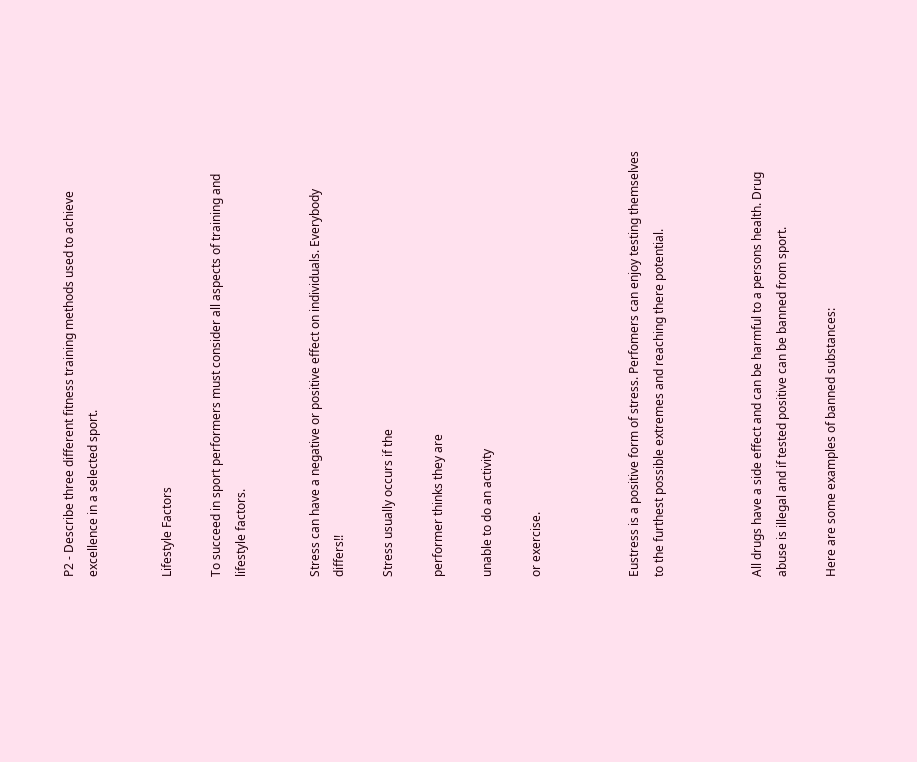P2 - Describe three different fitness training methods used to achieve excellence in a selected sport.


Lifestyle Factors

To succeed in sport performers must consider all aspects of training and lifestyle factors.


Stress can have a negative or positive effect on individuals. Everybody differs!!

Stress usually occurs if the

performer thinks they are

unable to do an activity

or exercise.



Eustress is a positive form of stress. Perfomers can enjoy testing themselves to the furthest possible extremes and reaching there potential.



All drugs have a side effect and can be harmful to a persons health. Drug abuse is illegal and if tested positive can be banned from sport.

Here are some examples of banned substances: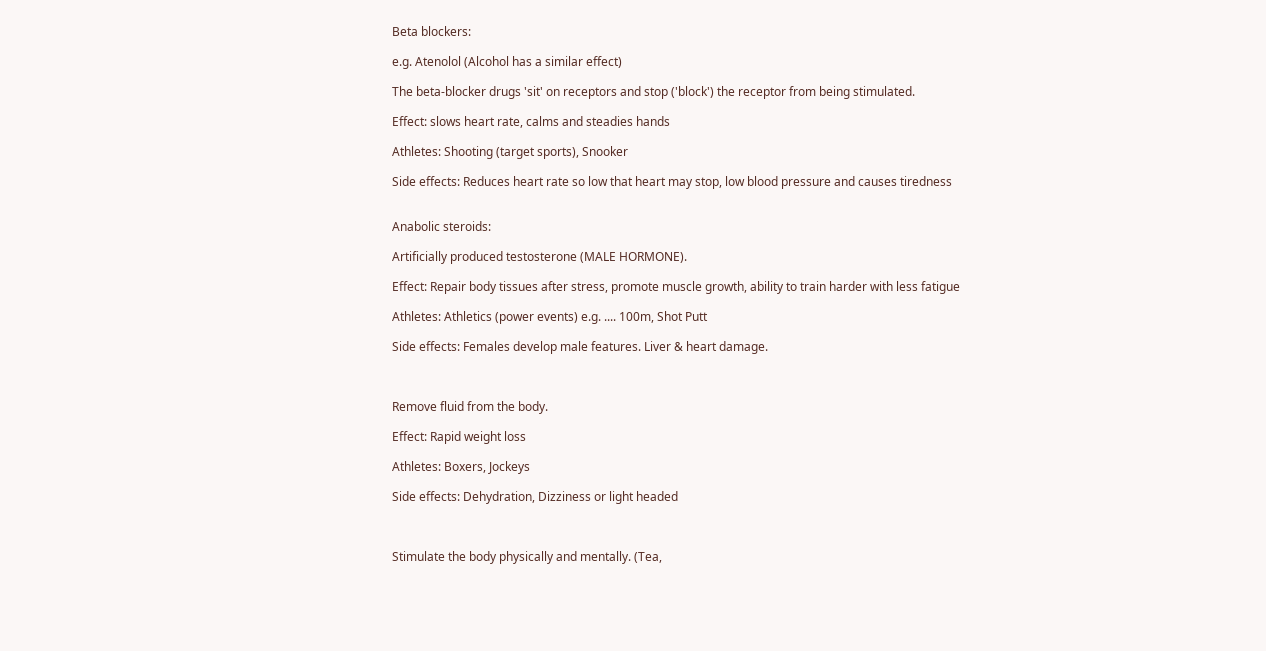Beta blockers:

e.g. Atenolol (Alcohol has a similar effect)

The beta-blocker drugs 'sit' on receptors and stop ('block') the receptor from being stimulated.

Effect: slows heart rate, calms and steadies hands

Athletes: Shooting (target sports), Snooker

Side effects: Reduces heart rate so low that heart may stop, low blood pressure and causes tiredness


Anabolic steroids:

Artificially produced testosterone (MALE HORMONE).

Effect: Repair body tissues after stress, promote muscle growth, ability to train harder with less fatigue

Athletes: Athletics (power events) e.g. .... 100m, Shot Putt

Side effects: Females develop male features. Liver & heart damage.



Remove fluid from the body.

Effect: Rapid weight loss

Athletes: Boxers, Jockeys

Side effects: Dehydration, Dizziness or light headed



Stimulate the body physically and mentally. (Tea,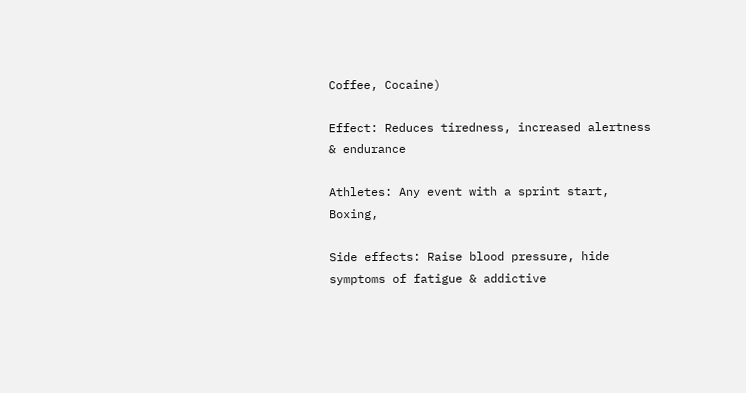Coffee, Cocaine)

Effect: Reduces tiredness, increased alertness & endurance

Athletes: Any event with a sprint start, Boxing,

Side effects: Raise blood pressure, hide symptoms of fatigue & addictive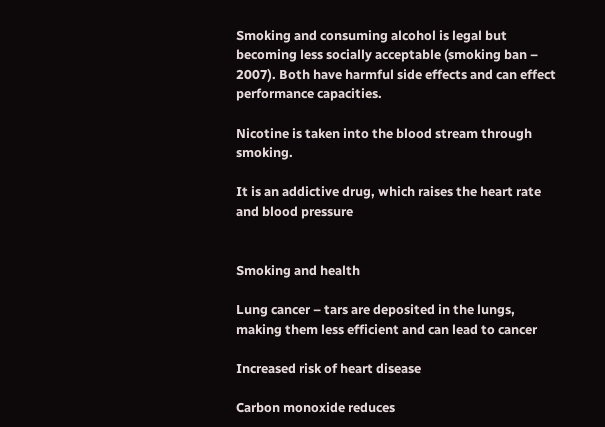Smoking and consuming alcohol is legal but becoming less socially acceptable (smoking ban – 2007). Both have harmful side effects and can effect performance capacities.

Nicotine is taken into the blood stream through smoking.

It is an addictive drug, which raises the heart rate and blood pressure


Smoking and health

Lung cancer – tars are deposited in the lungs, making them less efficient and can lead to cancer

Increased risk of heart disease

Carbon monoxide reduces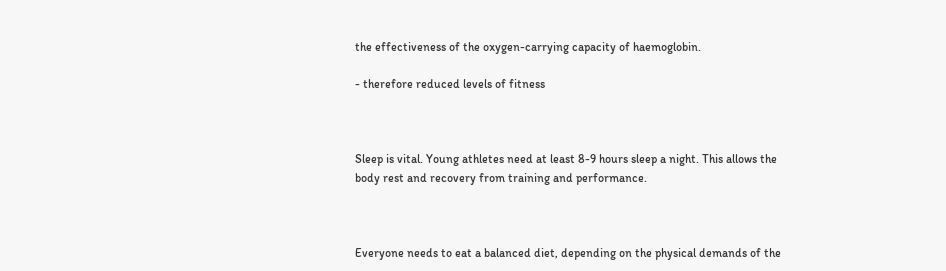the effectiveness of the oxygen-carrying capacity of haemoglobin.

- therefore reduced levels of fitness



Sleep is vital. Young athletes need at least 8-9 hours sleep a night. This allows the body rest and recovery from training and performance.



Everyone needs to eat a balanced diet, depending on the physical demands of the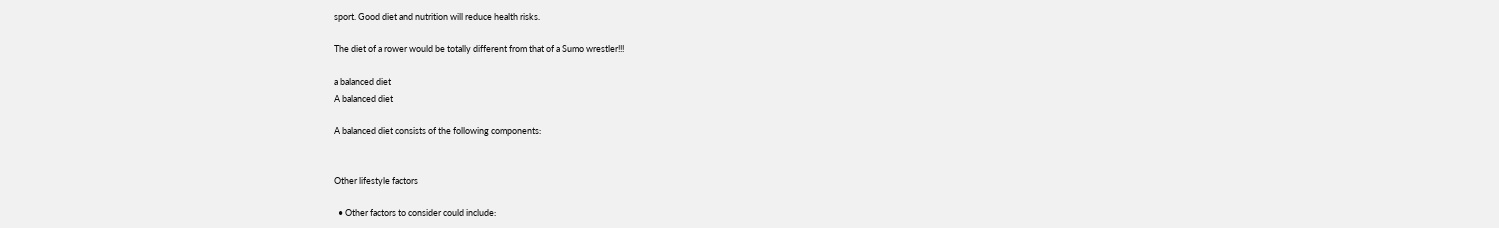sport. Good diet and nutrition will reduce health risks.

The diet of a rower would be totally different from that of a Sumo wrestler!!!

a balanced diet
A balanced diet

A balanced diet consists of the following components:


Other lifestyle factors

  • Other factors to consider could include: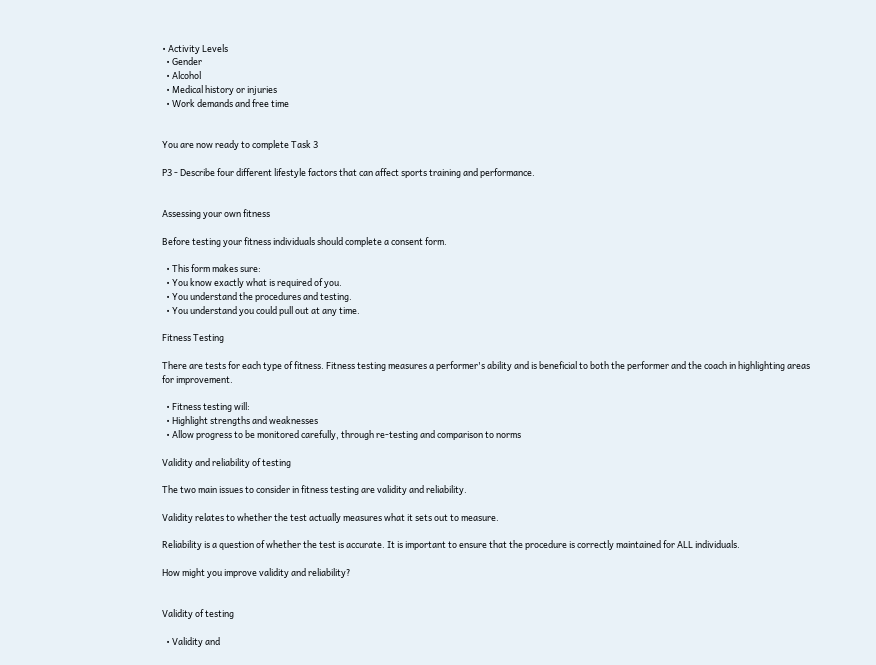• Activity Levels
  • Gender
  • Alcohol
  • Medical history or injuries
  • Work demands and free time


You are now ready to complete Task 3

P3 - Describe four different lifestyle factors that can affect sports training and performance.


Assessing your own fitness

Before testing your fitness individuals should complete a consent form.

  • This form makes sure:
  • You know exactly what is required of you.
  • You understand the procedures and testing.
  • You understand you could pull out at any time.

Fitness Testing

There are tests for each type of fitness. Fitness testing measures a performer's ability and is beneficial to both the performer and the coach in highlighting areas for improvement.

  • Fitness testing will:
  • Highlight strengths and weaknesses
  • Allow progress to be monitored carefully, through re-testing and comparison to norms

Validity and reliability of testing

The two main issues to consider in fitness testing are validity and reliability.

Validity relates to whether the test actually measures what it sets out to measure.

Reliability is a question of whether the test is accurate. It is important to ensure that the procedure is correctly maintained for ALL individuals.

How might you improve validity and reliability?


Validity of testing

  • Validity and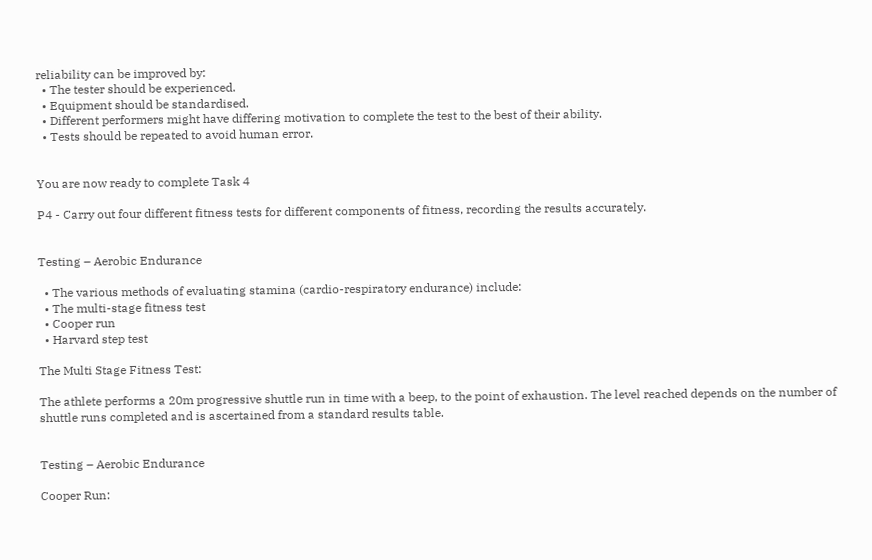reliability can be improved by:
  • The tester should be experienced.
  • Equipment should be standardised.
  • Different performers might have differing motivation to complete the test to the best of their ability.
  • Tests should be repeated to avoid human error.


You are now ready to complete Task 4

P4 - Carry out four different fitness tests for different components of fitness, recording the results accurately.


Testing – Aerobic Endurance

  • The various methods of evaluating stamina (cardio-respiratory endurance) include:
  • The multi-stage fitness test
  • Cooper run
  • Harvard step test

The Multi Stage Fitness Test:

The athlete performs a 20m progressive shuttle run in time with a beep, to the point of exhaustion. The level reached depends on the number of shuttle runs completed and is ascertained from a standard results table.


Testing – Aerobic Endurance

Cooper Run: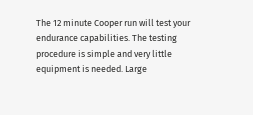The 12 minute Cooper run will test your endurance capabilities. The testing procedure is simple and very little equipment is needed. Large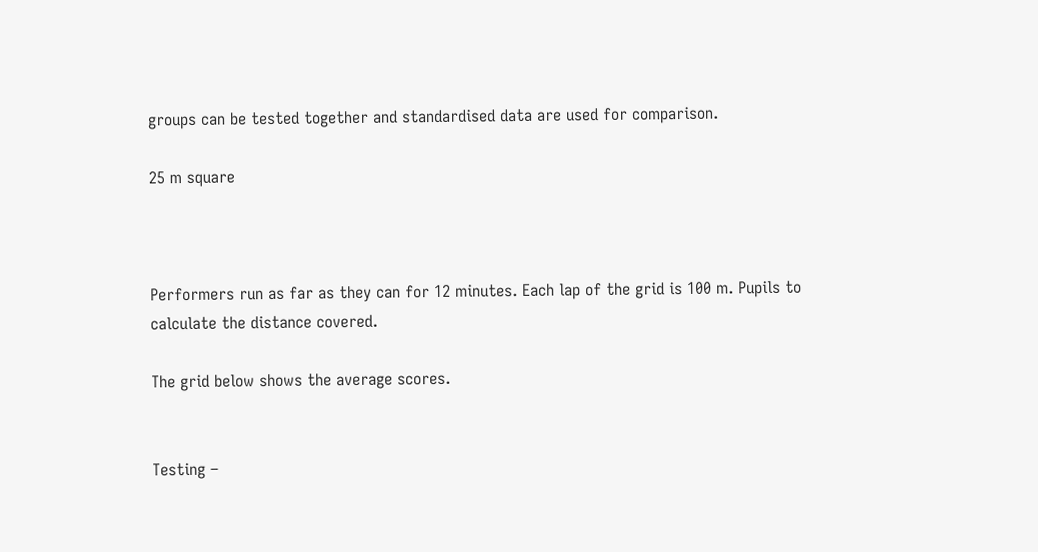groups can be tested together and standardised data are used for comparison.

25 m square



Performers run as far as they can for 12 minutes. Each lap of the grid is 100 m. Pupils to calculate the distance covered.

The grid below shows the average scores.


Testing –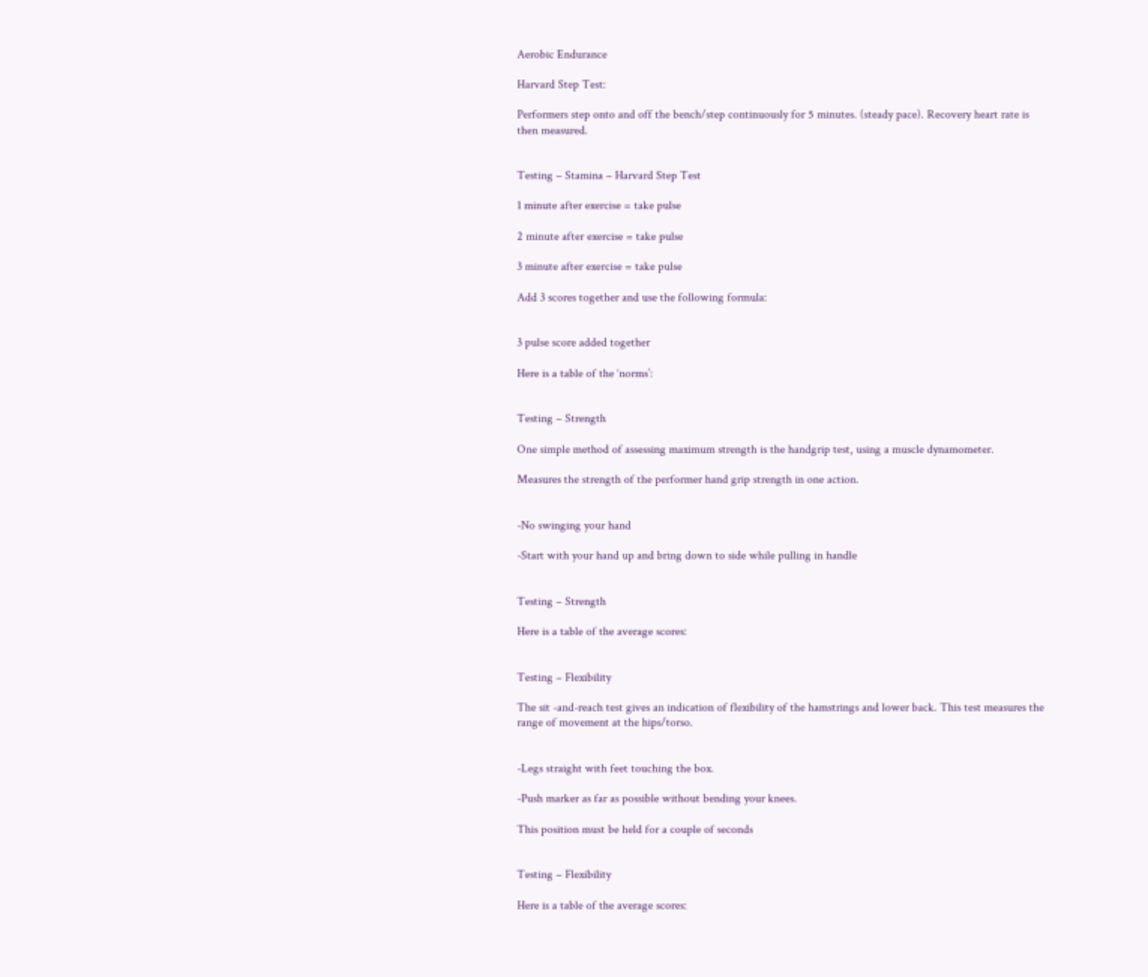Aerobic Endurance

Harvard Step Test:

Performers step onto and off the bench/step continuously for 5 minutes. (steady pace). Recovery heart rate is then measured.


Testing – Stamina – Harvard Step Test

1 minute after exercise = take pulse

2 minute after exercise = take pulse

3 minute after exercise = take pulse

Add 3 scores together and use the following formula:


3 pulse score added together

Here is a table of the ‘norms’:


Testing – Strength

One simple method of assessing maximum strength is the handgrip test, using a muscle dynamometer.

Measures the strength of the performer hand grip strength in one action.


-No swinging your hand

-Start with your hand up and bring down to side while pulling in handle


Testing – Strength

Here is a table of the average scores:


Testing – Flexibility

The sit -and-reach test gives an indication of flexibility of the hamstrings and lower back. This test measures the range of movement at the hips/torso.


-Legs straight with feet touching the box.

-Push marker as far as possible without bending your knees.

This position must be held for a couple of seconds


Testing – Flexibility

Here is a table of the average scores: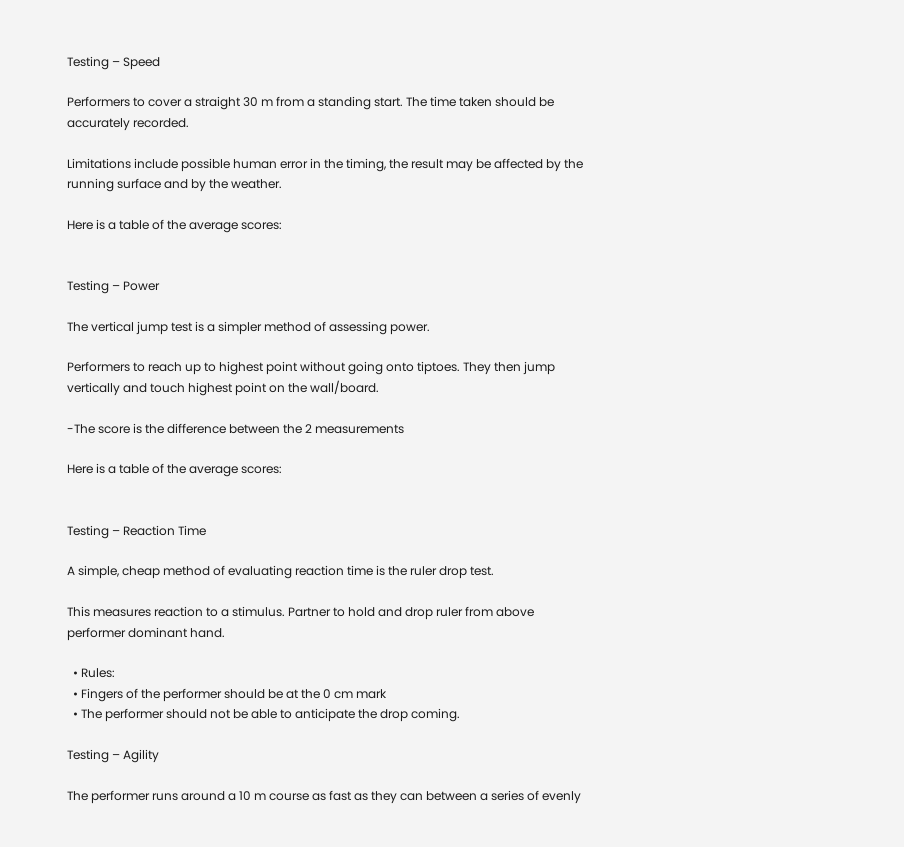Testing – Speed

Performers to cover a straight 30 m from a standing start. The time taken should be accurately recorded.

Limitations include possible human error in the timing, the result may be affected by the running surface and by the weather.

Here is a table of the average scores:


Testing – Power

The vertical jump test is a simpler method of assessing power.

Performers to reach up to highest point without going onto tiptoes. They then jump vertically and touch highest point on the wall/board.

-The score is the difference between the 2 measurements

Here is a table of the average scores:


Testing – Reaction Time

A simple, cheap method of evaluating reaction time is the ruler drop test.

This measures reaction to a stimulus. Partner to hold and drop ruler from above performer dominant hand.

  • Rules:
  • Fingers of the performer should be at the 0 cm mark
  • The performer should not be able to anticipate the drop coming.

Testing – Agility

The performer runs around a 10 m course as fast as they can between a series of evenly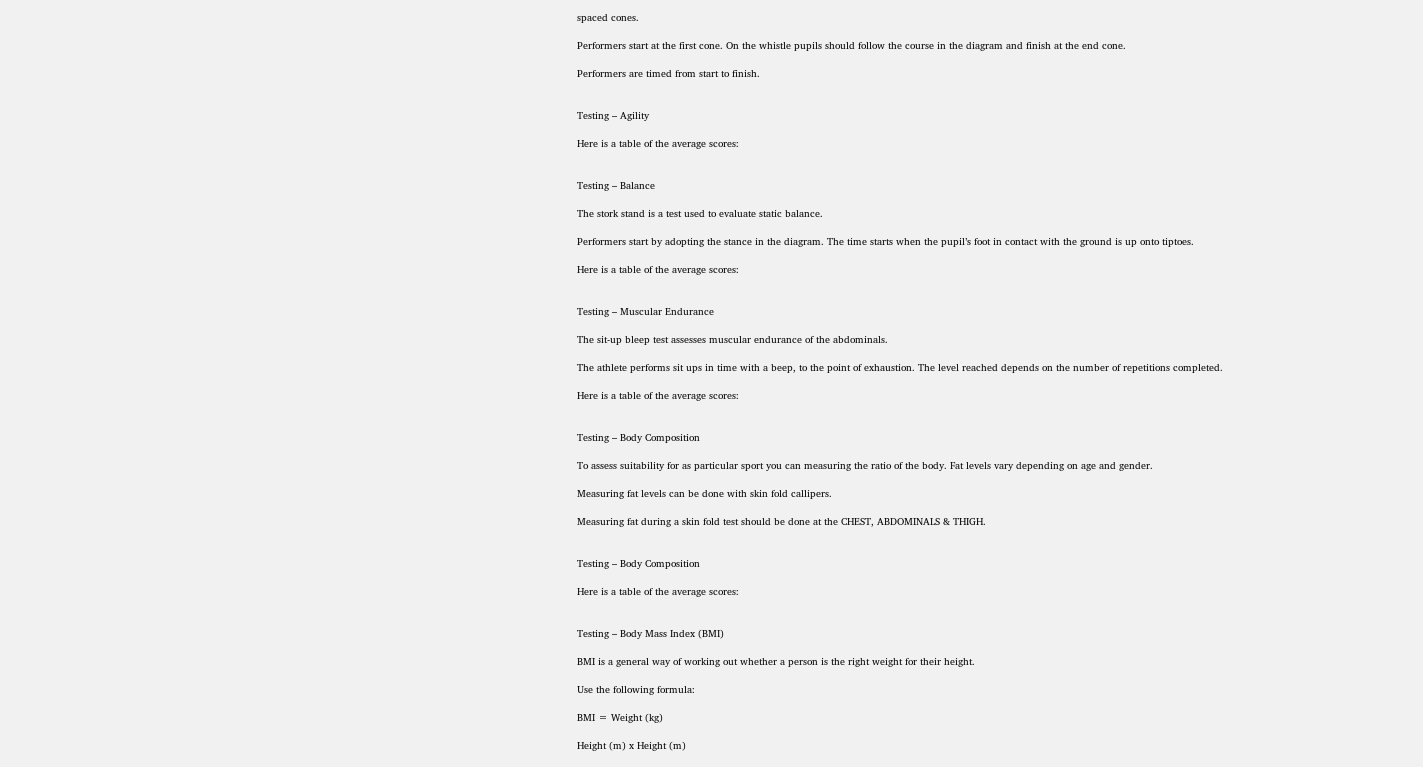spaced cones.

Performers start at the first cone. On the whistle pupils should follow the course in the diagram and finish at the end cone.

Performers are timed from start to finish.


Testing – Agility

Here is a table of the average scores:


Testing – Balance

The stork stand is a test used to evaluate static balance.

Performers start by adopting the stance in the diagram. The time starts when the pupil’s foot in contact with the ground is up onto tiptoes.

Here is a table of the average scores:


Testing – Muscular Endurance

The sit-up bleep test assesses muscular endurance of the abdominals.

The athlete performs sit ups in time with a beep, to the point of exhaustion. The level reached depends on the number of repetitions completed.

Here is a table of the average scores:


Testing – Body Composition

To assess suitability for as particular sport you can measuring the ratio of the body. Fat levels vary depending on age and gender.

Measuring fat levels can be done with skin fold callipers.

Measuring fat during a skin fold test should be done at the CHEST, ABDOMINALS & THIGH.


Testing – Body Composition

Here is a table of the average scores:


Testing – Body Mass Index (BMI)

BMI is a general way of working out whether a person is the right weight for their height.

Use the following formula:

BMI = Weight (kg)

Height (m) x Height (m)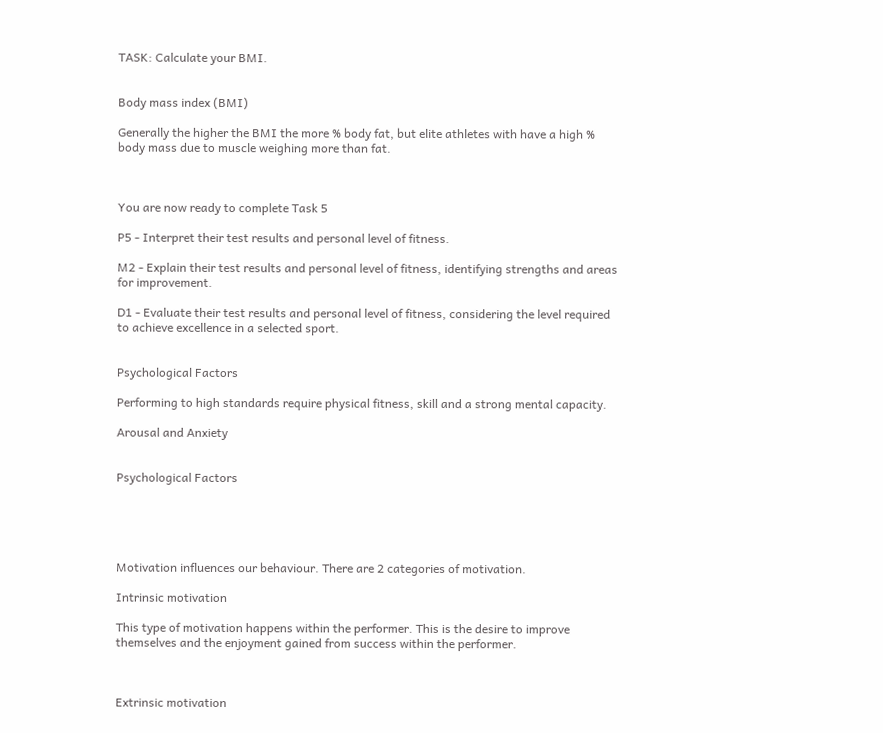TASK: Calculate your BMI.


Body mass index (BMI)

Generally the higher the BMI the more % body fat, but elite athletes with have a high % body mass due to muscle weighing more than fat.



You are now ready to complete Task 5

P5 - Interpret their test results and personal level of fitness.

M2 - Explain their test results and personal level of fitness, identifying strengths and areas for improvement.

D1 - Evaluate their test results and personal level of fitness, considering the level required to achieve excellence in a selected sport.


Psychological Factors

Performing to high standards require physical fitness, skill and a strong mental capacity.

Arousal and Anxiety


Psychological Factors





Motivation influences our behaviour. There are 2 categories of motivation.

Intrinsic motivation

This type of motivation happens within the performer. This is the desire to improve themselves and the enjoyment gained from success within the performer.



Extrinsic motivation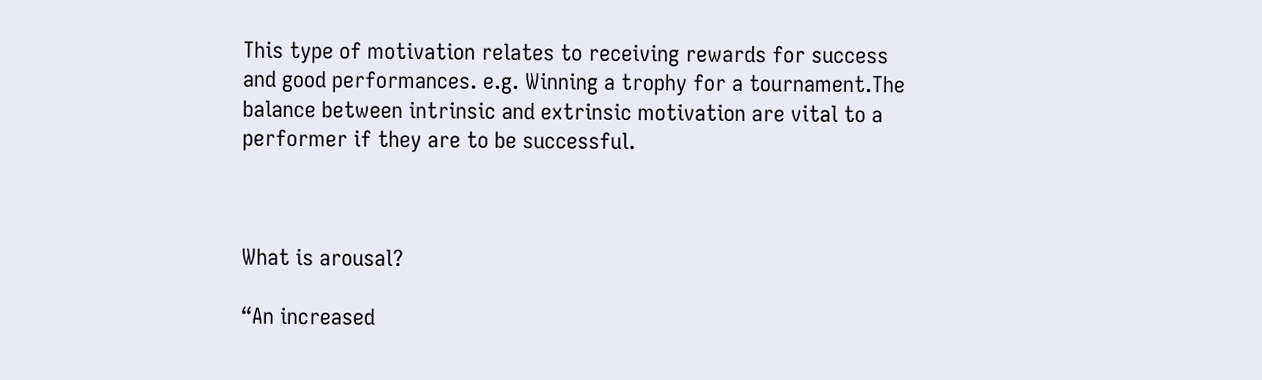This type of motivation relates to receiving rewards for success and good performances. e.g. Winning a trophy for a tournament.The balance between intrinsic and extrinsic motivation are vital to a performer if they are to be successful.



What is arousal?

“An increased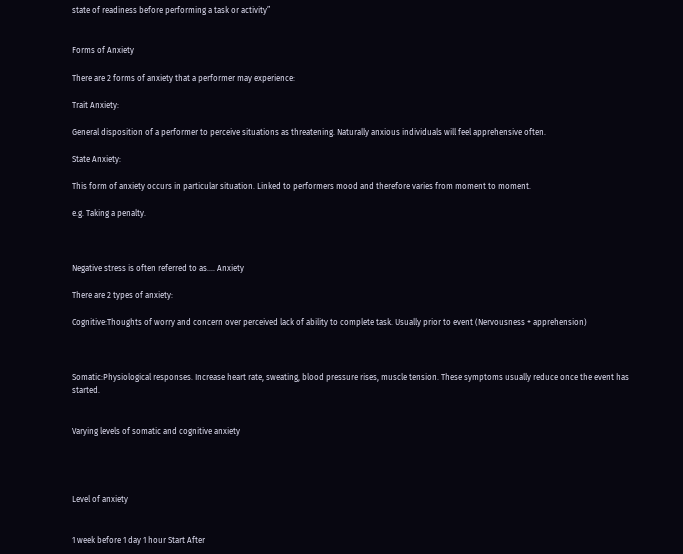state of readiness before performing a task or activity”


Forms of Anxiety

There are 2 forms of anxiety that a performer may experience:

Trait Anxiety:

General disposition of a performer to perceive situations as threatening. Naturally anxious individuals will feel apprehensive often.

State Anxiety:

This form of anxiety occurs in particular situation. Linked to performers mood and therefore varies from moment to moment.

e.g. Taking a penalty.



Negative stress is often referred to as.... Anxiety

There are 2 types of anxiety:

Cognitive:Thoughts of worry and concern over perceived lack of ability to complete task. Usually prior to event (Nervousness + apprehension)



Somatic:Physiological responses. Increase heart rate, sweating, blood pressure rises, muscle tension. These symptoms usually reduce once the event has started.


Varying levels of somatic and cognitive anxiety




Level of anxiety


1 week before 1 day 1 hour Start After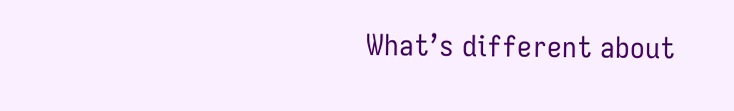What’s different about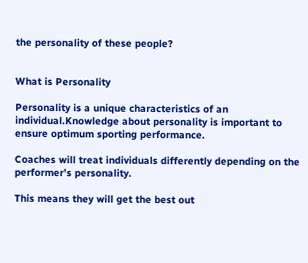the personality of these people?


What is Personality

Personality is a unique characteristics of an individual.Knowledge about personality is important to ensure optimum sporting performance.

Coaches will treat individuals differently depending on the performer’s personality.

This means they will get the best out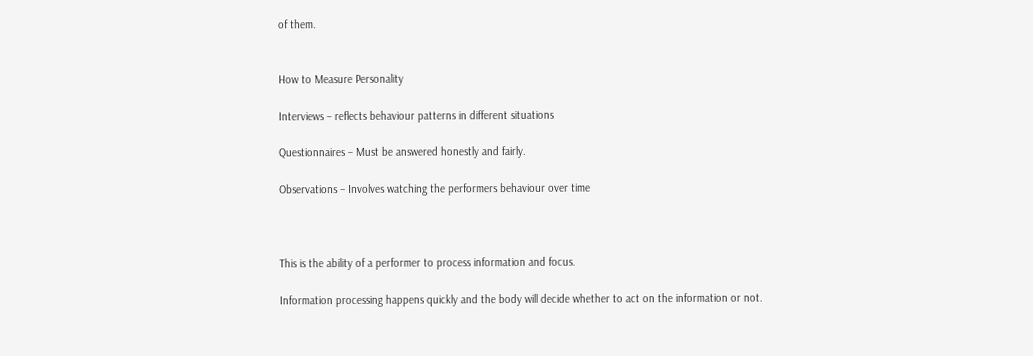of them.


How to Measure Personality

Interviews – reflects behaviour patterns in different situations

Questionnaires – Must be answered honestly and fairly.

Observations – Involves watching the performers behaviour over time



This is the ability of a performer to process information and focus.

Information processing happens quickly and the body will decide whether to act on the information or not.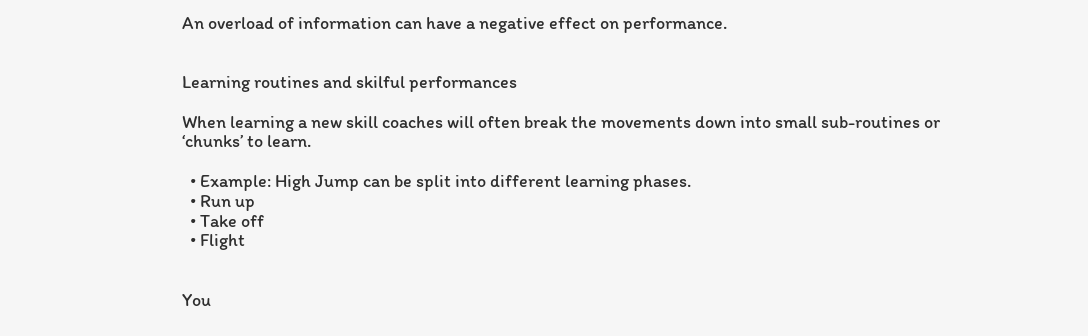An overload of information can have a negative effect on performance.


Learning routines and skilful performances

When learning a new skill coaches will often break the movements down into small sub-routines or ‘chunks’ to learn.

  • Example: High Jump can be split into different learning phases.
  • Run up
  • Take off
  • Flight


You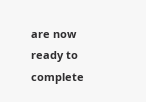are now ready to complete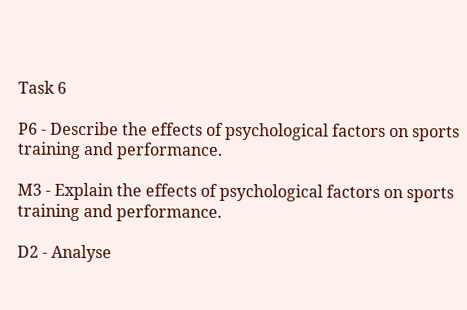Task 6

P6 - Describe the effects of psychological factors on sports training and performance.

M3 - Explain the effects of psychological factors on sports training and performance.

D2 - Analyse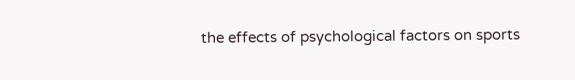the effects of psychological factors on sports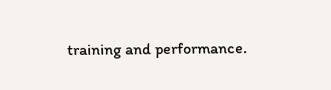training and performance.